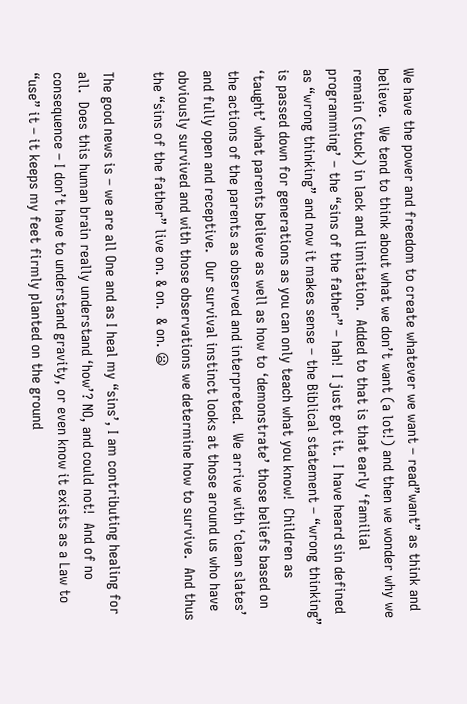We have the power and freedom to create whatever we want – read”want” as think and believe.  We tend to think about what we don’t want (a lot!) and then we wonder why we remain (stuck) in lack and limitation.  Added to that is that early ‘familial programming’ – the “sins of the father” – hah!  I just got it.  I have heard sin defined as “wrong thinking” and now it makes sense – the Biblical statement – “wrong thinking” is passed down for generations as you can only teach what you know!  Children as ‘taught’ what parents believe as well as how to ‘demonstrate’ those beliefs based on the actions of the parents as observed and interpreted.  We arrive with ‘clean slates’ and fully open and receptive.  Our survival instinct looks at those around us who have obviously survived and with those observations we determine how to survive.  And thus the “sins of the father” live on. & on.  & on. 😦

The good news is – we are all One and as I heal my “sins’, I am contributing healing for all.  Does this human brain really understand ‘how’? NO, and could not!  And of no consequence – I don’t have to understand gravity, or even know it exists as a Law to “use” it – it keeps my feet firmly planted on the ground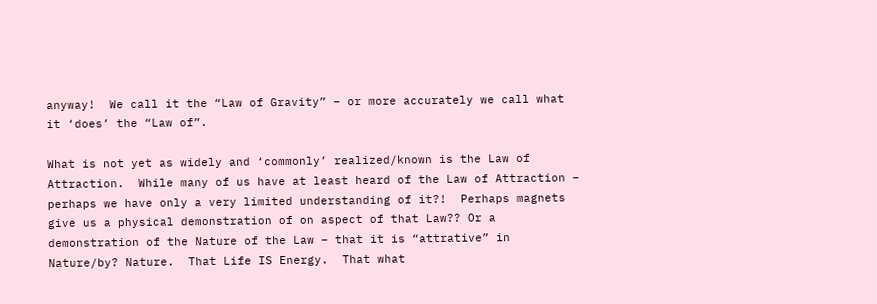anyway!  We call it the “Law of Gravity” – or more accurately we call what it ‘does’ the “Law of”.

What is not yet as widely and ‘commonly’ realized/known is the Law of Attraction.  While many of us have at least heard of the Law of Attraction – perhaps we have only a very limited understanding of it?!  Perhaps magnets give us a physical demonstration of on aspect of that Law?? Or a demonstration of the Nature of the Law – that it is “attrative” in Nature/by? Nature.  That Life IS Energy.  That what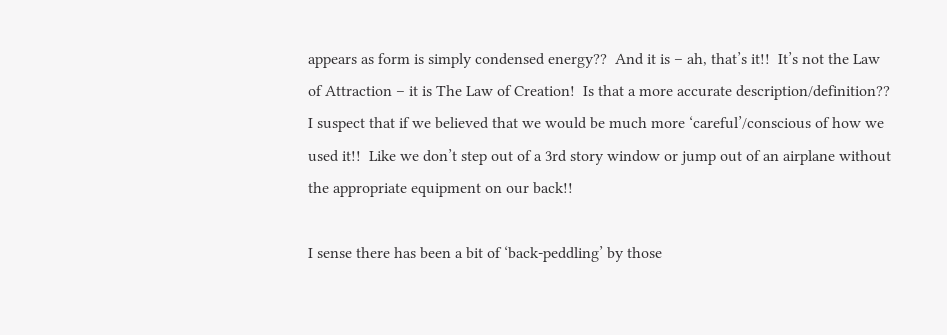appears as form is simply condensed energy??  And it is – ah, that’s it!!  It’s not the Law of Attraction – it is The Law of Creation!  Is that a more accurate description/definition??  I suspect that if we believed that we would be much more ‘careful’/conscious of how we used it!!  Like we don’t step out of a 3rd story window or jump out of an airplane without the appropriate equipment on our back!!

I sense there has been a bit of ‘back-peddling’ by those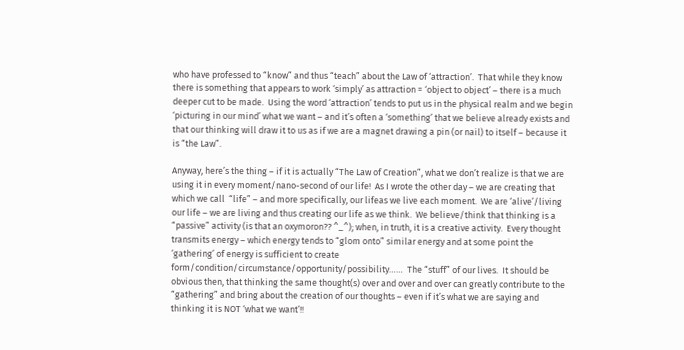who have professed to “know” and thus “teach” about the Law of ‘attraction’.  That while they know there is something that appears to work ‘simply’ as attraction = ‘object to object’ – there is a much deeper cut to be made.  Using the word ‘attraction’ tends to put us in the physical realm and we begin ‘picturing in our mind’ what we want – and it’s often a ‘something’ that we believe already exists and that our thinking will draw it to us as if we are a magnet drawing a pin (or nail) to itself – because it is “the Law”.

Anyway, here’s the thing – if it is actually “The Law of Creation”, what we don’t realize is that we are using it in every moment/nano-second of our life!  As I wrote the other day – we are creating that which we call  “life” – and more specifically, our lifeas we live each moment.  We are ‘alive’/living our life – we are living and thus creating our life as we think.  We believe/think that thinking is a “passive” activity (is that an oxymoron?? ^_^); when, in truth, it is a creative activity.  Every thought transmits energy – which energy tends to “glom onto” similar energy and at some point the ‘gathering’ of energy is sufficient to create form/condition/circumstance/opportunity/possibility……  The “stuff” of our lives.  It should be obvious then, that thinking the same thought(s) over and over and over can greatly contribute to the “gathering” and bring about the creation of our thoughts – even if it’s what we are saying and thinking it is NOT ‘what we want’!!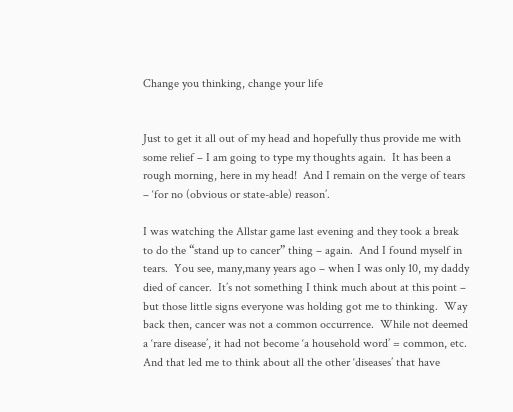Change you thinking, change your life


Just to get it all out of my head and hopefully thus provide me with some relief – I am going to type my thoughts again.  It has been a rough morning, here in my head!  And I remain on the verge of tears – ‘for no (obvious or state-able) reason’.

I was watching the Allstar game last evening and they took a break to do the “stand up to cancer” thing – again.  And I found myself in tears.  You see, many,many years ago – when I was only 10, my daddy died of cancer.  It’s not something I think much about at this point – but those little signs everyone was holding got me to thinking.  Way back then, cancer was not a common occurrence.  While not deemed a ‘rare disease’, it had not become ‘a household word’ = common, etc.  And that led me to think about all the other ‘diseases’ that have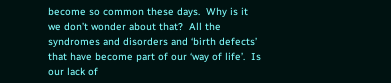become so common these days.  Why is it we don’t wonder about that?  All the syndromes and disorders and ‘birth defects’ that have become part of our ‘way of life’.  Is our lack of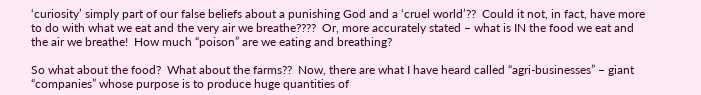‘curiosity’ simply part of our false beliefs about a punishing God and a ‘cruel world’??  Could it not, in fact, have more to do with what we eat and the very air we breathe????  Or, more accurately stated – what is IN the food we eat and the air we breathe!  How much “poison” are we eating and breathing?

So what about the food?  What about the farms??  Now, there are what I have heard called “agri-businesses” – giant “companies” whose purpose is to produce huge quantities of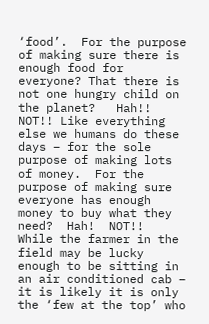‘food’.  For the purpose of making sure there is enough food for everyone? That there is not one hungry child on the planet?   Hah!!  NOT!! Like everything else we humans do these days – for the sole purpose of making lots of money.  For the purpose of making sure everyone has enough money to buy what they need?  Hah!  NOT!!  While the farmer in the field may be lucky enough to be sitting in an air conditioned cab – it is likely it is only the ‘few at the top’ who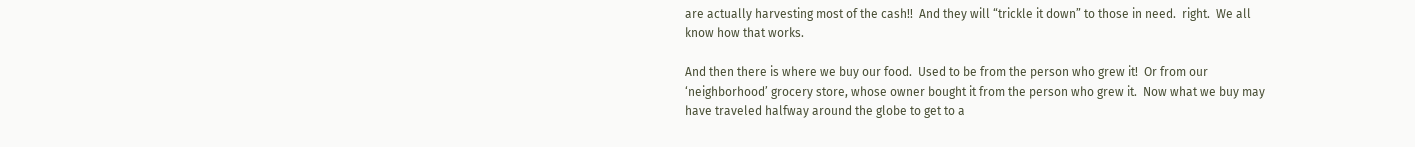are actually harvesting most of the cash!!  And they will “trickle it down” to those in need.  right.  We all know how that works.

And then there is where we buy our food.  Used to be from the person who grew it!  Or from our ‘neighborhood’ grocery store, whose owner bought it from the person who grew it.  Now what we buy may have traveled halfway around the globe to get to a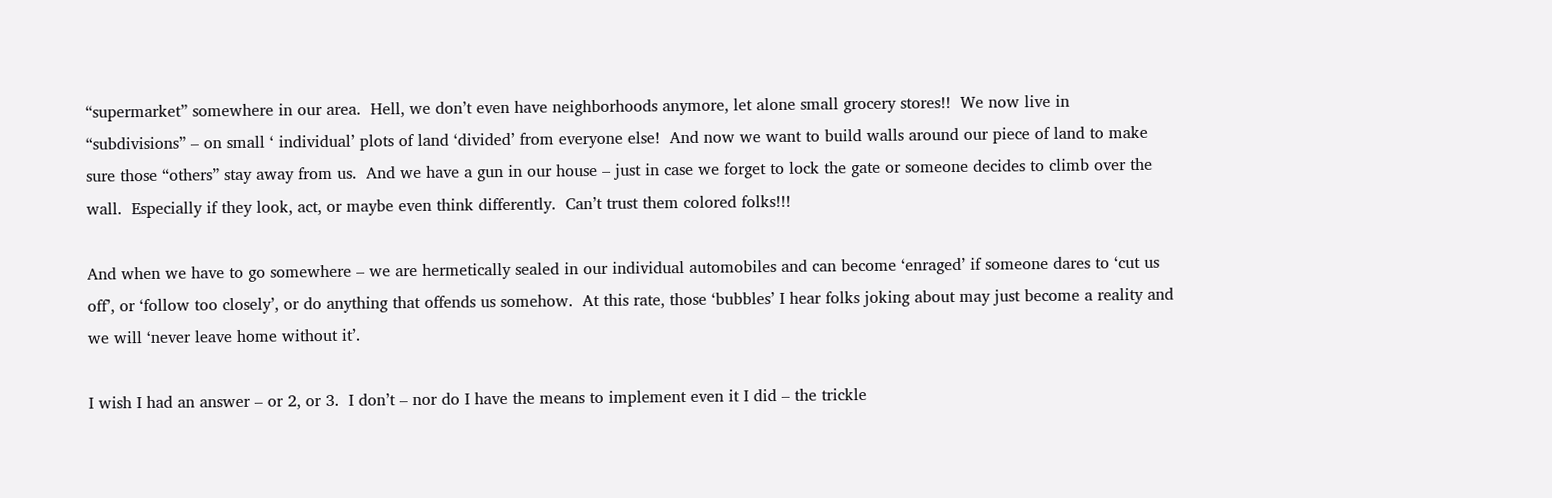“supermarket” somewhere in our area.  Hell, we don’t even have neighborhoods anymore, let alone small grocery stores!!  We now live in “subdivisions” – on small ‘ individual’ plots of land ‘divided’ from everyone else!  And now we want to build walls around our piece of land to make sure those “others” stay away from us.  And we have a gun in our house – just in case we forget to lock the gate or someone decides to climb over the wall.  Especially if they look, act, or maybe even think differently.  Can’t trust them colored folks!!!

And when we have to go somewhere – we are hermetically sealed in our individual automobiles and can become ‘enraged’ if someone dares to ‘cut us off’, or ‘follow too closely’, or do anything that offends us somehow.  At this rate, those ‘bubbles’ I hear folks joking about may just become a reality and we will ‘never leave home without it’.

I wish I had an answer – or 2, or 3.  I don’t – nor do I have the means to implement even it I did – the trickle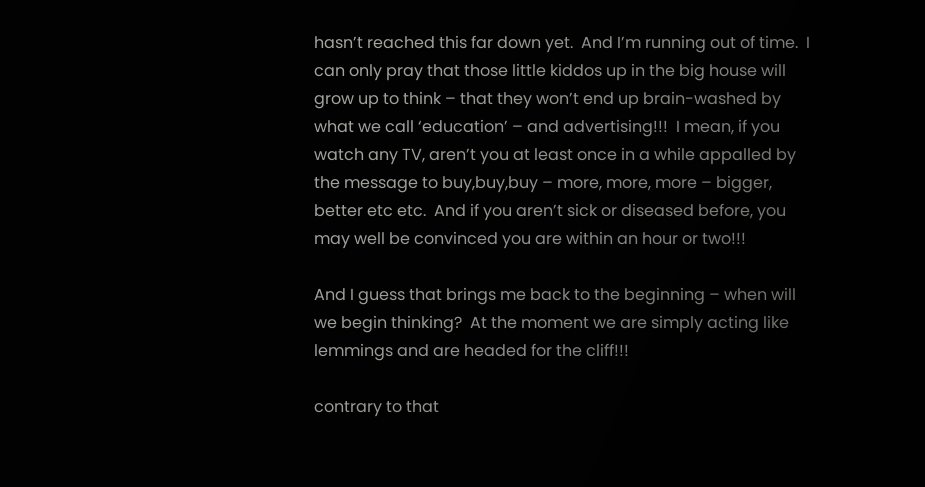hasn’t reached this far down yet.  And I’m running out of time.  I can only pray that those little kiddos up in the big house will grow up to think – that they won’t end up brain-washed by what we call ‘education’ – and advertising!!!  I mean, if you watch any TV, aren’t you at least once in a while appalled by the message to buy,buy,buy – more, more, more – bigger, better etc etc.  And if you aren’t sick or diseased before, you may well be convinced you are within an hour or two!!!

And I guess that brings me back to the beginning – when will we begin thinking?  At the moment we are simply acting like lemmings and are headed for the cliff!!!

contrary to that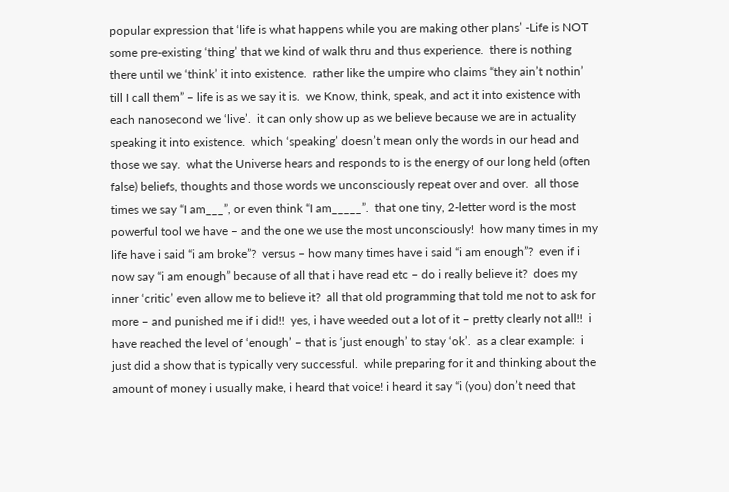popular expression that ‘life is what happens while you are making other plans’ -Life is NOT some pre-existing ‘thing’ that we kind of walk thru and thus experience.  there is nothing there until we ‘think’ it into existence.  rather like the umpire who claims “they ain’t nothin’ till I call them” – life is as we say it is.  we Know, think, speak, and act it into existence with each nanosecond we ‘live’.  it can only show up as we believe because we are in actuality speaking it into existence.  which ‘speaking’ doesn’t mean only the words in our head and those we say.  what the Universe hears and responds to is the energy of our long held (often false) beliefs, thoughts and those words we unconsciously repeat over and over.  all those times we say “I am___”, or even think “I am_____”.  that one tiny, 2-letter word is the most powerful tool we have – and the one we use the most unconsciously!  how many times in my life have i said “i am broke”?  versus – how many times have i said “i am enough”?  even if i now say “i am enough” because of all that i have read etc – do i really believe it?  does my inner ‘critic’ even allow me to believe it?  all that old programming that told me not to ask for more – and punished me if i did!!  yes, i have weeded out a lot of it – pretty clearly not all!!  i have reached the level of ‘enough’ – that is ‘just enough’ to stay ‘ok’.  as a clear example:  i just did a show that is typically very successful.  while preparing for it and thinking about the amount of money i usually make, i heard that voice! i heard it say “i (you) don’t need that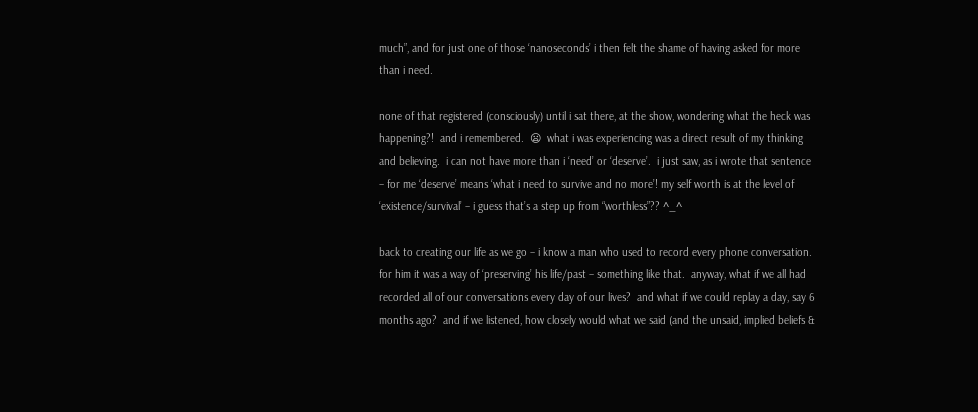much”, and for just one of those ‘nanoseconds’ i then felt the shame of having asked for more than i need.

none of that registered (consciously) until i sat there, at the show, wondering what the heck was happening?!  and i remembered.  😦  what i was experiencing was a direct result of my thinking and believing.  i can not have more than i ‘need’ or ‘deserve’.  i just saw, as i wrote that sentence – for me ‘deserve’ means ‘what i need to survive and no more’! my self worth is at the level of ‘existence/survival’ – i guess that’s a step up from “worthless”?? ^_^

back to creating our life as we go – i know a man who used to record every phone conversation.  for him it was a way of ‘preserving’ his life/past – something like that.  anyway, what if we all had recorded all of our conversations every day of our lives?  and what if we could replay a day, say 6 months ago?  and if we listened, how closely would what we said (and the unsaid, implied beliefs &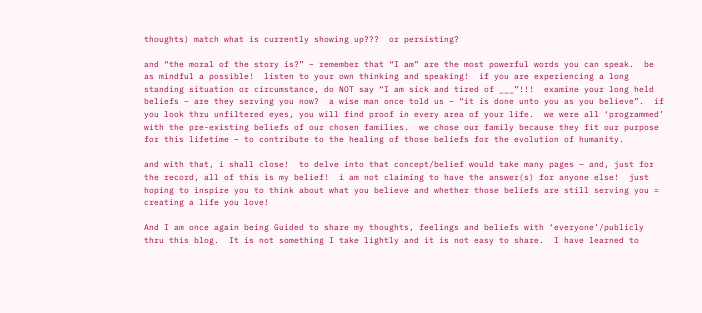thoughts) match what is currently showing up???  or persisting?

and “the moral of the story is?” – remember that “I am” are the most powerful words you can speak.  be as mindful a possible!  listen to your own thinking and speaking!  if you are experiencing a long standing situation or circumstance, do NOT say “I am sick and tired of ___”!!!  examine your long held beliefs – are they serving you now?  a wise man once told us – “it is done unto you as you believe”.  if you look thru unfiltered eyes, you will find proof in every area of your life.  we were all ‘programmed’ with the pre-existing beliefs of our chosen families.  we chose our family because they fit our purpose for this lifetime – to contribute to the healing of those beliefs for the evolution of humanity.

and with that, i shall close!  to delve into that concept/belief would take many pages – and, just for the record, all of this is my belief!  i am not claiming to have the answer(s) for anyone else!  just hoping to inspire you to think about what you believe and whether those beliefs are still serving you = creating a life you love!

And I am once again being Guided to share my thoughts, feelings and beliefs with ‘everyone’/publicly thru this blog.  It is not something I take lightly and it is not easy to share.  I have learned to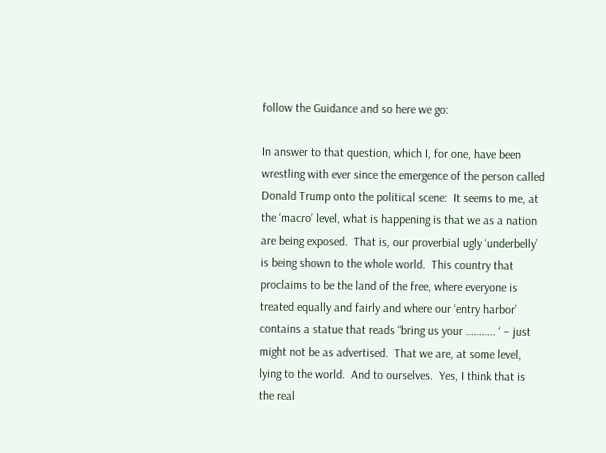follow the Guidance and so here we go:

In answer to that question, which I, for one, have been wrestling with ever since the emergence of the person called Donald Trump onto the political scene:  It seems to me, at the ‘macro’ level, what is happening is that we as a nation are being exposed.  That is, our proverbial ugly ‘underbelly’ is being shown to the whole world.  This country that proclaims to be the land of the free, where everyone is treated equally and fairly and where our ‘entry harbor’ contains a statue that reads “bring us your ……….. ‘ – just might not be as advertised.  That we are, at some level, lying to the world.  And to ourselves.  Yes, I think that is the real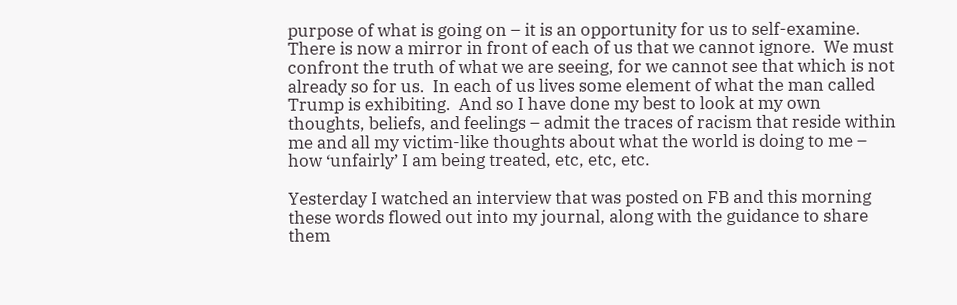purpose of what is going on – it is an opportunity for us to self-examine.  There is now a mirror in front of each of us that we cannot ignore.  We must confront the truth of what we are seeing, for we cannot see that which is not already so for us.  In each of us lives some element of what the man called Trump is exhibiting.  And so I have done my best to look at my own thoughts, beliefs, and feelings – admit the traces of racism that reside within me and all my victim-like thoughts about what the world is doing to me – how ‘unfairly’ I am being treated, etc, etc, etc.

Yesterday I watched an interview that was posted on FB and this morning these words flowed out into my journal, along with the guidance to share them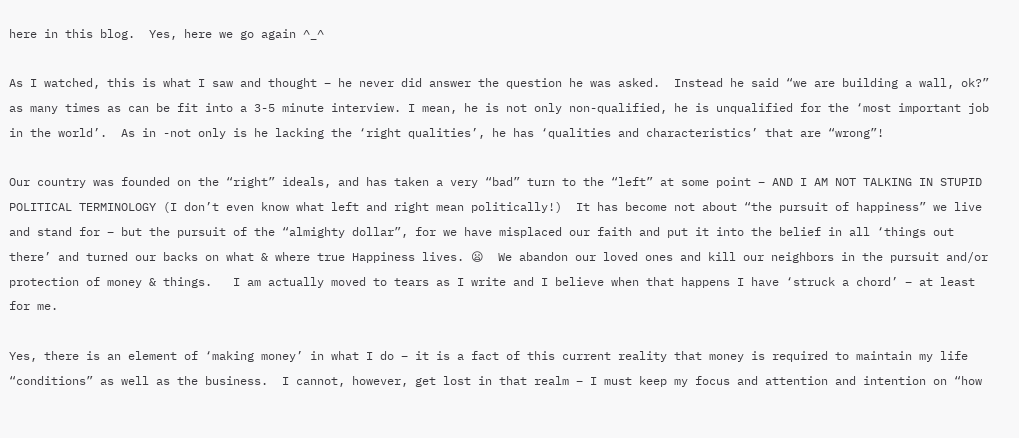here in this blog.  Yes, here we go again ^_^

As I watched, this is what I saw and thought – he never did answer the question he was asked.  Instead he said “we are building a wall, ok?” as many times as can be fit into a 3-5 minute interview. I mean, he is not only non-qualified, he is unqualified for the ‘most important job in the world’.  As in -not only is he lacking the ‘right qualities’, he has ‘qualities and characteristics’ that are “wrong”!

Our country was founded on the “right” ideals, and has taken a very “bad” turn to the “left” at some point – AND I AM NOT TALKING IN STUPID POLITICAL TERMINOLOGY (I don’t even know what left and right mean politically!)  It has become not about “the pursuit of happiness” we live and stand for – but the pursuit of the “almighty dollar”, for we have misplaced our faith and put it into the belief in all ‘things out there’ and turned our backs on what & where true Happiness lives. 😦  We abandon our loved ones and kill our neighbors in the pursuit and/or protection of money & things.   I am actually moved to tears as I write and I believe when that happens I have ‘struck a chord’ – at least for me.

Yes, there is an element of ‘making money’ in what I do – it is a fact of this current reality that money is required to maintain my life “conditions” as well as the business.  I cannot, however, get lost in that realm – I must keep my focus and attention and intention on “how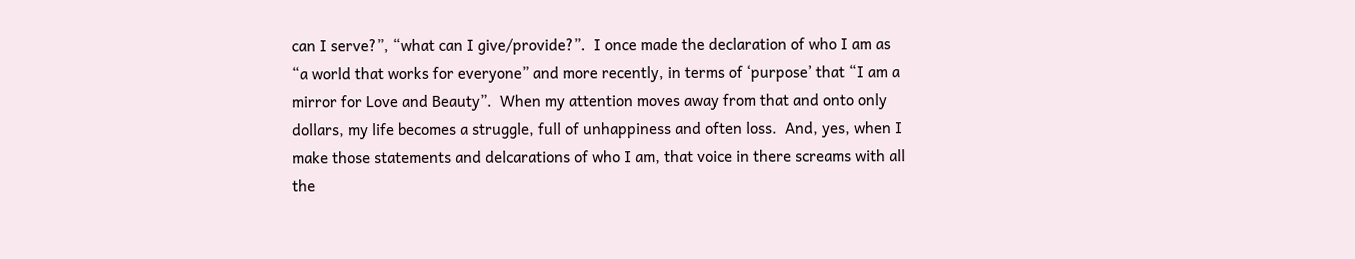can I serve?”, “what can I give/provide?”.  I once made the declaration of who I am as “a world that works for everyone” and more recently, in terms of ‘purpose’ that “I am a mirror for Love and Beauty”.  When my attention moves away from that and onto only dollars, my life becomes a struggle, full of unhappiness and often loss.  And, yes, when I make those statements and delcarations of who I am, that voice in there screams with all the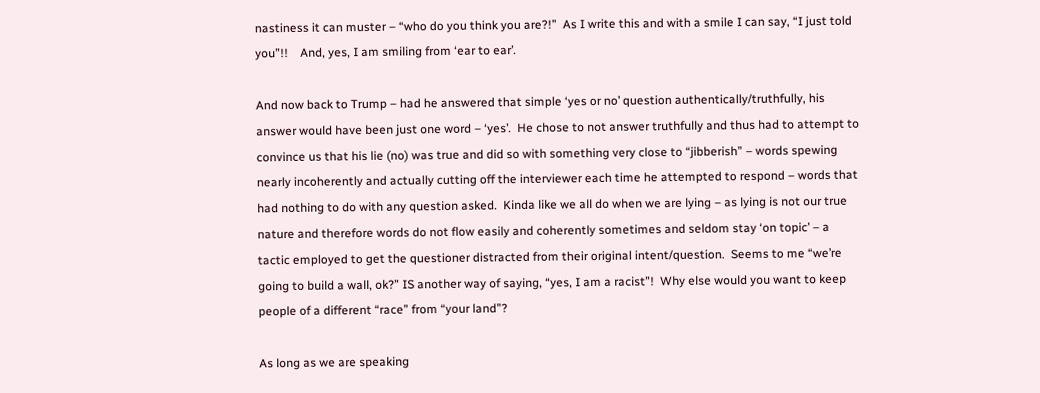nastiness it can muster – “who do you think you are?!”  As I write this and with a smile I can say, “I just told you”!!    And, yes, I am smiling from ‘ear to ear’.

And now back to Trump – had he answered that simple ‘yes or no’ question authentically/truthfully, his answer would have been just one word – ‘yes’.  He chose to not answer truthfully and thus had to attempt to convince us that his lie (no) was true and did so with something very close to “jibberish” – words spewing nearly incoherently and actually cutting off the interviewer each time he attempted to respond – words that had nothing to do with any question asked.  Kinda like we all do when we are lying – as lying is not our true nature and therefore words do not flow easily and coherently sometimes and seldom stay ‘on topic’ – a tactic employed to get the questioner distracted from their original intent/question.  Seems to me “we’re going to build a wall, ok?” IS another way of saying, “yes, I am a racist”!  Why else would you want to keep people of a different “race” from “your land”?

As long as we are speaking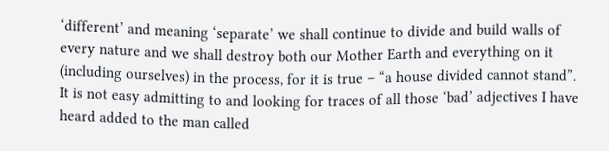‘different’ and meaning ‘separate’ we shall continue to divide and build walls of every nature and we shall destroy both our Mother Earth and everything on it (including ourselves) in the process, for it is true – “a house divided cannot stand”.  It is not easy admitting to and looking for traces of all those ‘bad’ adjectives I have heard added to the man called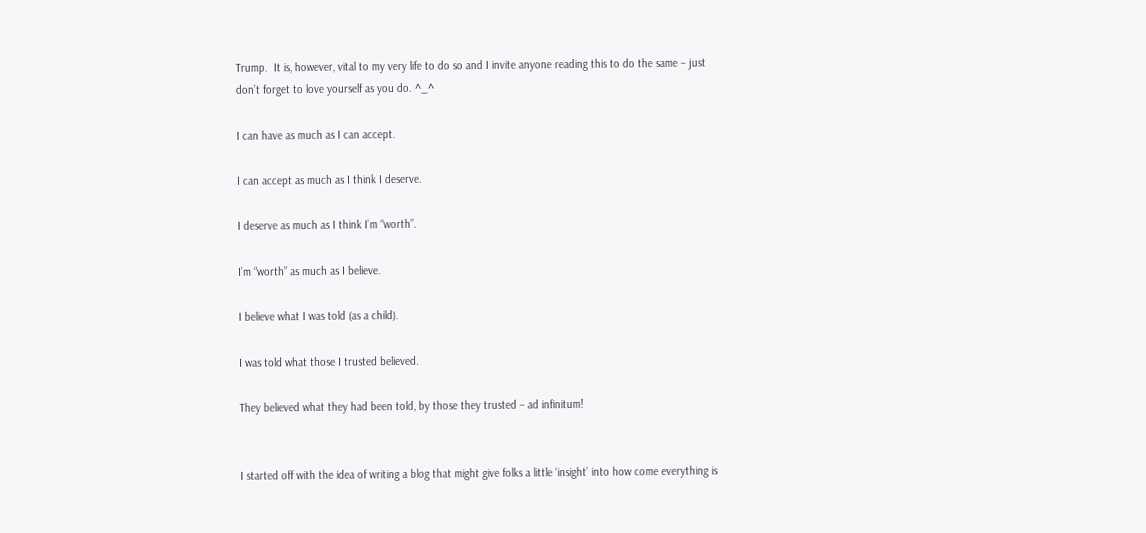Trump.  It is, however, vital to my very life to do so and I invite anyone reading this to do the same – just don’t forget to love yourself as you do. ^_^

I can have as much as I can accept.

I can accept as much as I think I deserve.

I deserve as much as I think I’m “worth”.

I’m “worth” as much as I believe.

I believe what I was told (as a child).

I was told what those I trusted believed.

They believed what they had been told, by those they trusted – ad infinitum!


I started off with the idea of writing a blog that might give folks a little ‘insight’ into how come everything is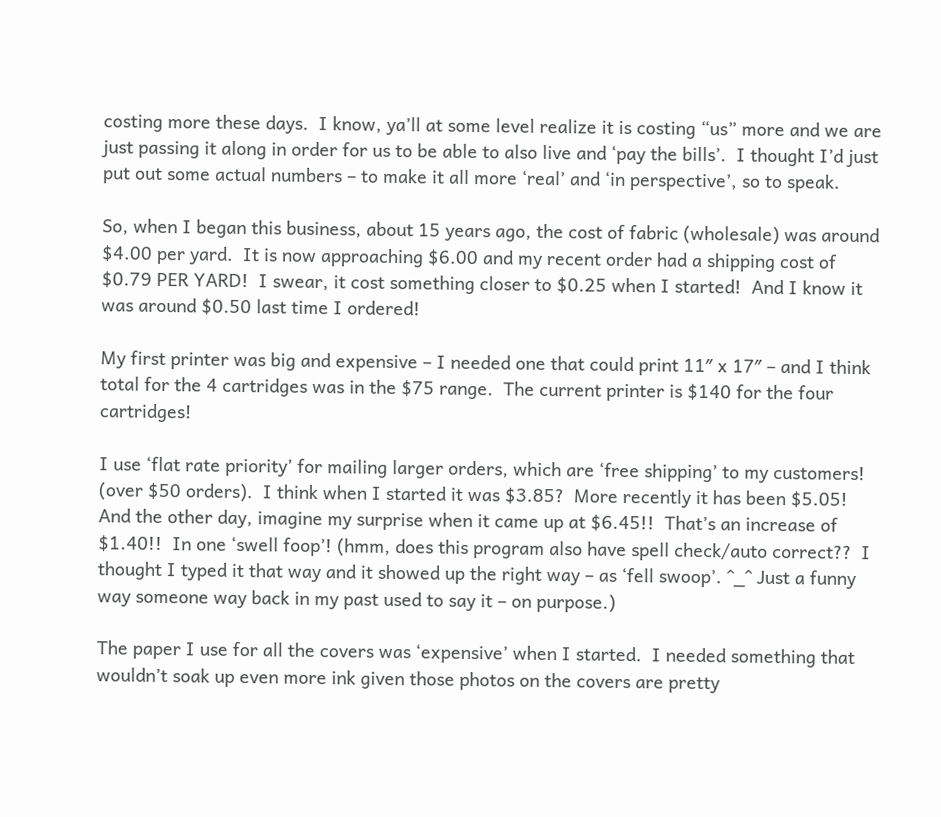costing more these days.  I know, ya’ll at some level realize it is costing “us” more and we are just passing it along in order for us to be able to also live and ‘pay the bills’.  I thought I’d just put out some actual numbers – to make it all more ‘real’ and ‘in perspective’, so to speak.

So, when I began this business, about 15 years ago, the cost of fabric (wholesale) was around $4.00 per yard.  It is now approaching $6.00 and my recent order had a shipping cost of $0.79 PER YARD!  I swear, it cost something closer to $0.25 when I started!  And I know it was around $0.50 last time I ordered!

My first printer was big and expensive – I needed one that could print 11″ x 17″ – and I think total for the 4 cartridges was in the $75 range.  The current printer is $140 for the four cartridges!

I use ‘flat rate priority’ for mailing larger orders, which are ‘free shipping’ to my customers! (over $50 orders).  I think when I started it was $3.85?  More recently it has been $5.05!  And the other day, imagine my surprise when it came up at $6.45!!  That’s an increase of $1.40!!  In one ‘swell foop’! (hmm, does this program also have spell check/auto correct??  I thought I typed it that way and it showed up the right way – as ‘fell swoop’. ^_^ Just a funny way someone way back in my past used to say it – on purpose.)

The paper I use for all the covers was ‘expensive’ when I started.  I needed something that wouldn’t soak up even more ink given those photos on the covers are pretty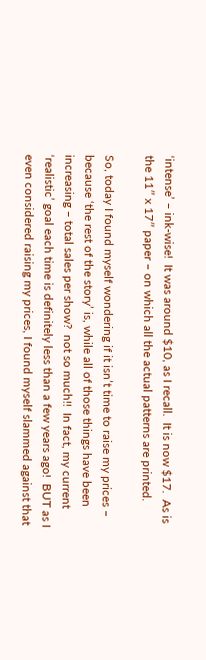‘intense’ – ink-wise!  It was around $10, as I recall.  It is now $17.  As is the 11″ x 17″ paper – on which all the actual patterns are printed.

So, today I found myself wondering if it isn’t time to raise my prices – because ‘the rest of the story’ is, while all of those things have been increasing – total sales per show?  not so much!!  In fact, my current ‘realistic’ goal each time is definitely less than a few years ago!  BUT as I even considered raising my prices, I found myself slammed against that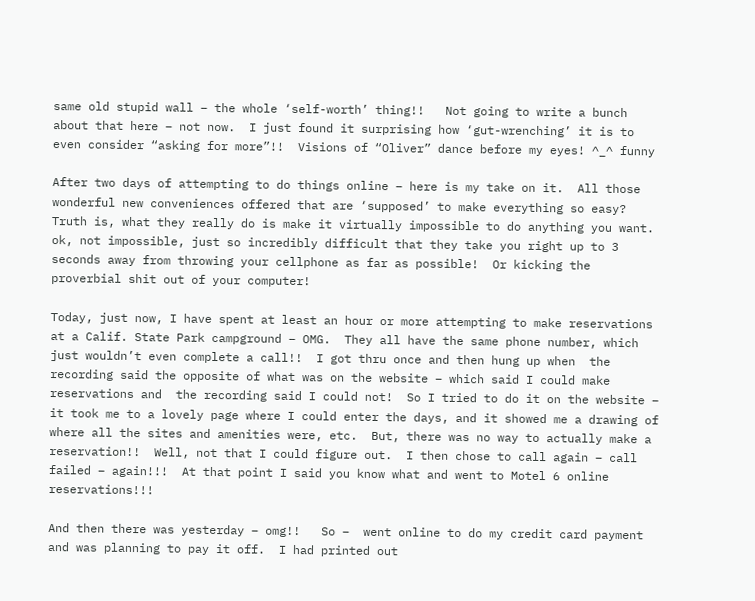same old stupid wall – the whole ‘self-worth’ thing!!   Not going to write a bunch about that here – not now.  I just found it surprising how ‘gut-wrenching’ it is to even consider “asking for more”!!  Visions of “Oliver” dance before my eyes! ^_^ funny

After two days of attempting to do things online – here is my take on it.  All those wonderful new conveniences offered that are ‘supposed’ to make everything so easy?  Truth is, what they really do is make it virtually impossible to do anything you want.  ok, not impossible, just so incredibly difficult that they take you right up to 3 seconds away from throwing your cellphone as far as possible!  Or kicking the proverbial shit out of your computer!

Today, just now, I have spent at least an hour or more attempting to make reservations at a Calif. State Park campground – OMG.  They all have the same phone number, which just wouldn’t even complete a call!!  I got thru once and then hung up when  the recording said the opposite of what was on the website – which said I could make reservations and  the recording said I could not!  So I tried to do it on the website – it took me to a lovely page where I could enter the days, and it showed me a drawing of where all the sites and amenities were, etc.  But, there was no way to actually make a reservation!!  Well, not that I could figure out.  I then chose to call again – call failed – again!!!  At that point I said you know what and went to Motel 6 online reservations!!!

And then there was yesterday – omg!!   So –  went online to do my credit card payment and was planning to pay it off.  I had printed out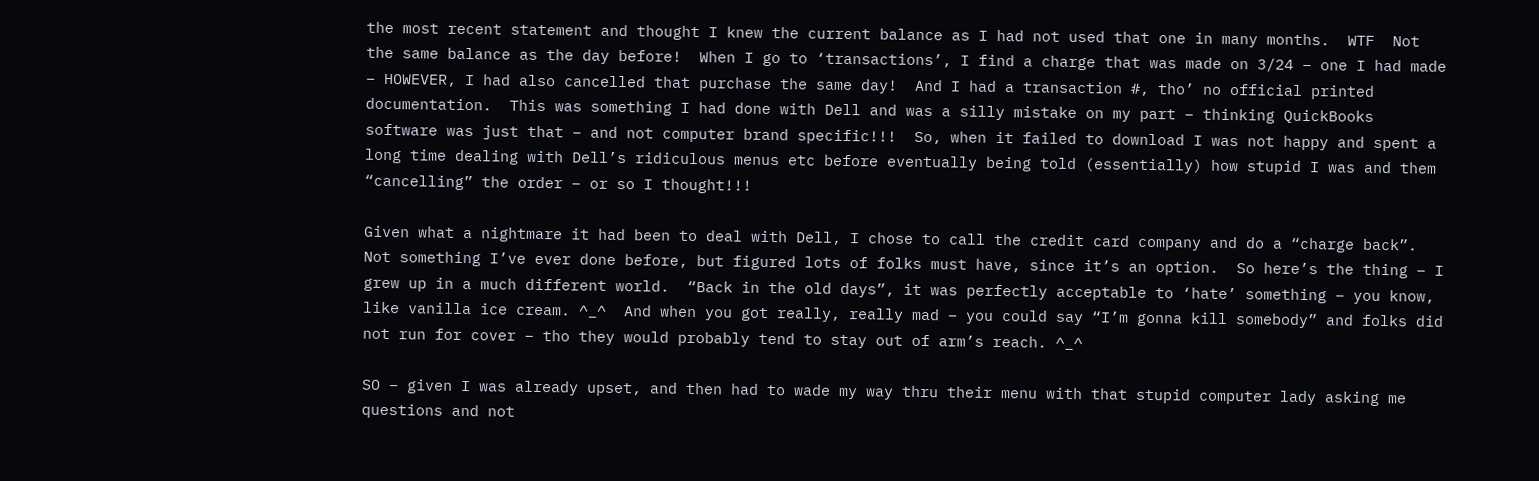the most recent statement and thought I knew the current balance as I had not used that one in many months.  WTF  Not the same balance as the day before!  When I go to ‘transactions’, I find a charge that was made on 3/24 – one I had made – HOWEVER, I had also cancelled that purchase the same day!  And I had a transaction #, tho’ no official printed documentation.  This was something I had done with Dell and was a silly mistake on my part – thinking QuickBooks software was just that – and not computer brand specific!!!  So, when it failed to download I was not happy and spent a long time dealing with Dell’s ridiculous menus etc before eventually being told (essentially) how stupid I was and them “cancelling” the order – or so I thought!!!

Given what a nightmare it had been to deal with Dell, I chose to call the credit card company and do a “charge back”.  Not something I’ve ever done before, but figured lots of folks must have, since it’s an option.  So here’s the thing – I grew up in a much different world.  “Back in the old days”, it was perfectly acceptable to ‘hate’ something – you know, like vanilla ice cream. ^_^  And when you got really, really mad – you could say “I’m gonna kill somebody” and folks did not run for cover – tho they would probably tend to stay out of arm’s reach. ^_^

SO – given I was already upset, and then had to wade my way thru their menu with that stupid computer lady asking me questions and not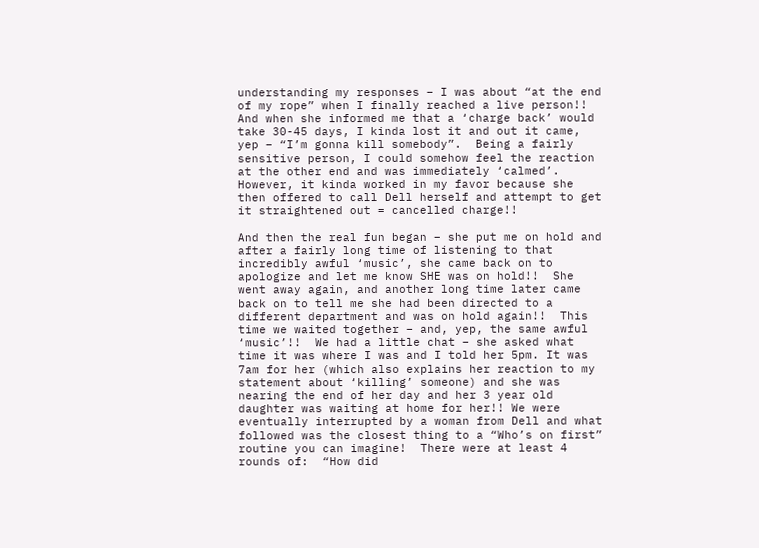understanding my responses – I was about “at the end of my rope” when I finally reached a live person!!  And when she informed me that a ‘charge back’ would take 30-45 days, I kinda lost it and out it came, yep – “I’m gonna kill somebody”.  Being a fairly sensitive person, I could somehow feel the reaction at the other end and was immediately ‘calmed’.  However, it kinda worked in my favor because she then offered to call Dell herself and attempt to get it straightened out = cancelled charge!!

And then the real fun began – she put me on hold and after a fairly long time of listening to that incredibly awful ‘music’, she came back on to apologize and let me know SHE was on hold!!  She went away again, and another long time later came back on to tell me she had been directed to a different department and was on hold again!!  This time we waited together – and, yep, the same awful ‘music’!!  We had a little chat – she asked what time it was where I was and I told her 5pm. It was 7am for her (which also explains her reaction to my statement about ‘killing’ someone) and she was nearing the end of her day and her 3 year old daughter was waiting at home for her!! We were eventually interrupted by a woman from Dell and what followed was the closest thing to a “Who’s on first” routine you can imagine!  There were at least 4 rounds of:  “How did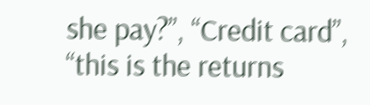she pay?”, “Credit card”, “this is the returns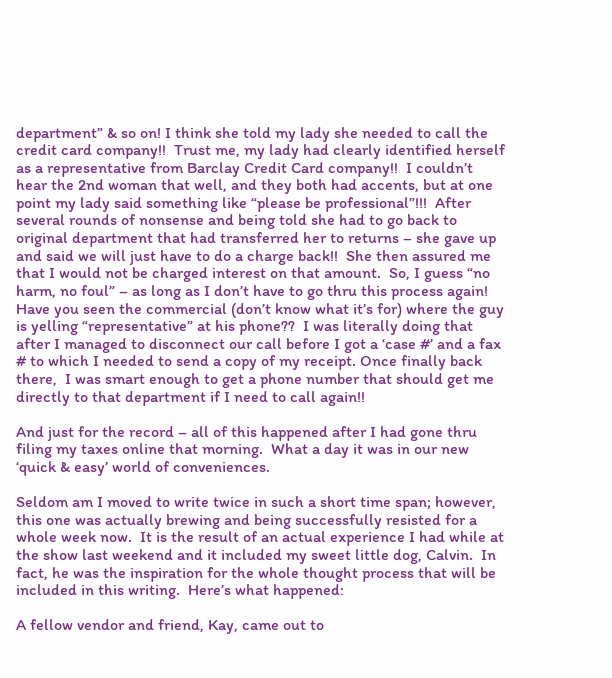department” & so on! I think she told my lady she needed to call the credit card company!!  Trust me, my lady had clearly identified herself as a representative from Barclay Credit Card company!!  I couldn’t hear the 2nd woman that well, and they both had accents, but at one point my lady said something like “please be professional”!!!  After several rounds of nonsense and being told she had to go back to original department that had transferred her to returns – she gave up and said we will just have to do a charge back!!  She then assured me that I would not be charged interest on that amount.  So, I guess “no harm, no foul” – as long as I don’t have to go thru this process again!  Have you seen the commercial (don’t know what it’s for) where the guy is yelling “representative” at his phone??  I was literally doing that after I managed to disconnect our call before I got a ‘case #’ and a fax # to which I needed to send a copy of my receipt. Once finally back there,  I was smart enough to get a phone number that should get me directly to that department if I need to call again!!

And just for the record – all of this happened after I had gone thru filing my taxes online that morning.  What a day it was in our new ‘quick & easy’ world of conveniences.

Seldom am I moved to write twice in such a short time span; however, this one was actually brewing and being successfully resisted for a whole week now.  It is the result of an actual experience I had while at the show last weekend and it included my sweet little dog, Calvin.  In fact, he was the inspiration for the whole thought process that will be included in this writing.  Here’s what happened:

A fellow vendor and friend, Kay, came out to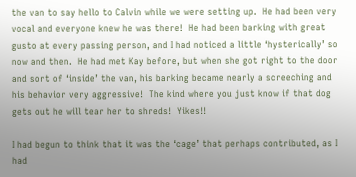the van to say hello to Calvin while we were setting up.  He had been very vocal and everyone knew he was there!  He had been barking with great gusto at every passing person, and I had noticed a little ‘hysterically’ so now and then.  He had met Kay before, but when she got right to the door and sort of ‘inside’ the van, his barking became nearly a screeching and his behavior very aggressive!  The kind where you just know if that dog gets out he will tear her to shreds!  Yikes!!

I had begun to think that it was the ‘cage’ that perhaps contributed, as I had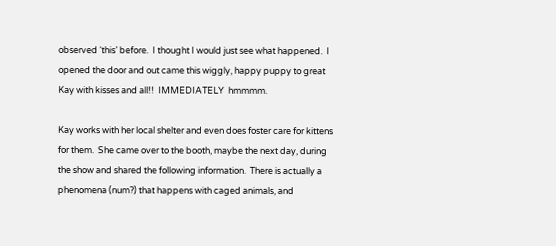observed ‘this’ before.  I thought I would just see what happened.  I opened the door and out came this wiggly, happy puppy to great Kay with kisses and all!!  IMMEDIATELY  hmmmm.

Kay works with her local shelter and even does foster care for kittens for them.  She came over to the booth, maybe the next day, during the show and shared the following information.  There is actually a phenomena (num?) that happens with caged animals, and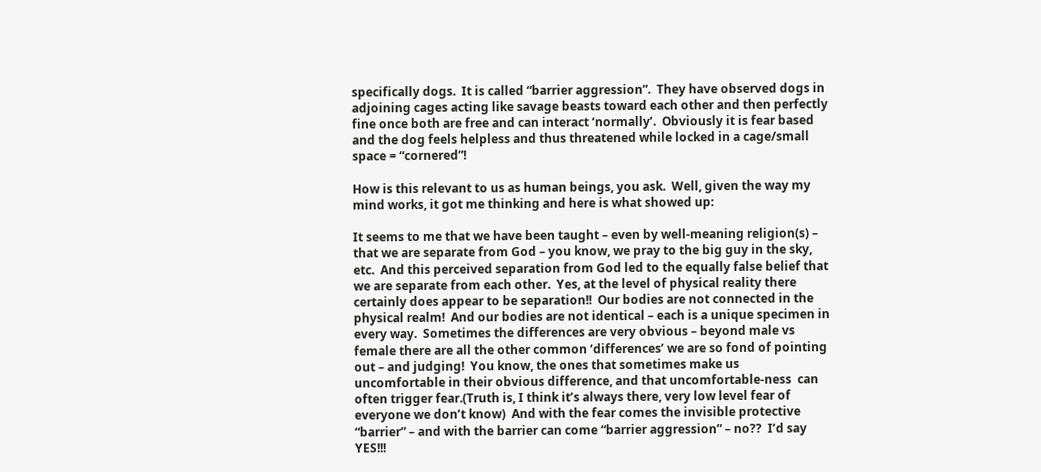specifically dogs.  It is called “barrier aggression”.  They have observed dogs in adjoining cages acting like savage beasts toward each other and then perfectly fine once both are free and can interact ‘normally’.  Obviously it is fear based and the dog feels helpless and thus threatened while locked in a cage/small space = “cornered”!

How is this relevant to us as human beings, you ask.  Well, given the way my mind works, it got me thinking and here is what showed up:

It seems to me that we have been taught – even by well-meaning religion(s) – that we are separate from God – you know, we pray to the big guy in the sky, etc.  And this perceived separation from God led to the equally false belief that we are separate from each other.  Yes, at the level of physical reality there certainly does appear to be separation!!  Our bodies are not connected in the physical realm!  And our bodies are not identical – each is a unique specimen in every way.  Sometimes the differences are very obvious – beyond male vs female there are all the other common ‘differences’ we are so fond of pointing out – and judging!  You know, the ones that sometimes make us uncomfortable in their obvious difference, and that uncomfortable-ness  can often trigger fear.(Truth is, I think it’s always there, very low level fear of everyone we don’t know)  And with the fear comes the invisible protective “barrier” – and with the barrier can come “barrier aggression” – no??  I’d say YES!!!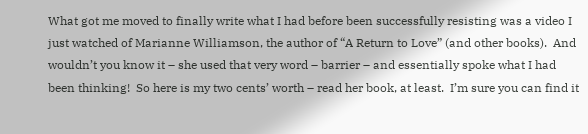What got me moved to finally write what I had before been successfully resisting was a video I just watched of Marianne Williamson, the author of “A Return to Love” (and other books).  And wouldn’t you know it – she used that very word – barrier – and essentially spoke what I had been thinking!  So here is my two cents’ worth – read her book, at least.  I’m sure you can find it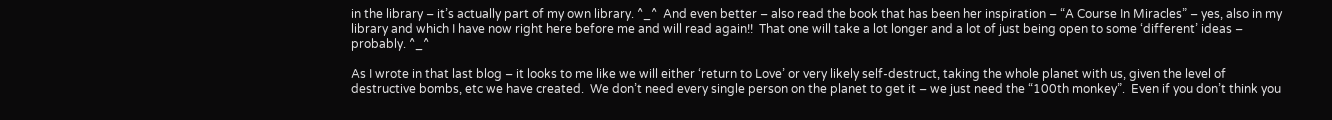in the library – it’s actually part of my own library. ^_^  And even better – also read the book that has been her inspiration – “A Course In Miracles” – yes, also in my library and which I have now right here before me and will read again!!  That one will take a lot longer and a lot of just being open to some ‘different’ ideas – probably. ^_^

As I wrote in that last blog – it looks to me like we will either ‘return to Love’ or very likely self-destruct, taking the whole planet with us, given the level of destructive bombs, etc we have created.  We don’t need every single person on the planet to get it – we just need the “100th monkey”.  Even if you don’t think you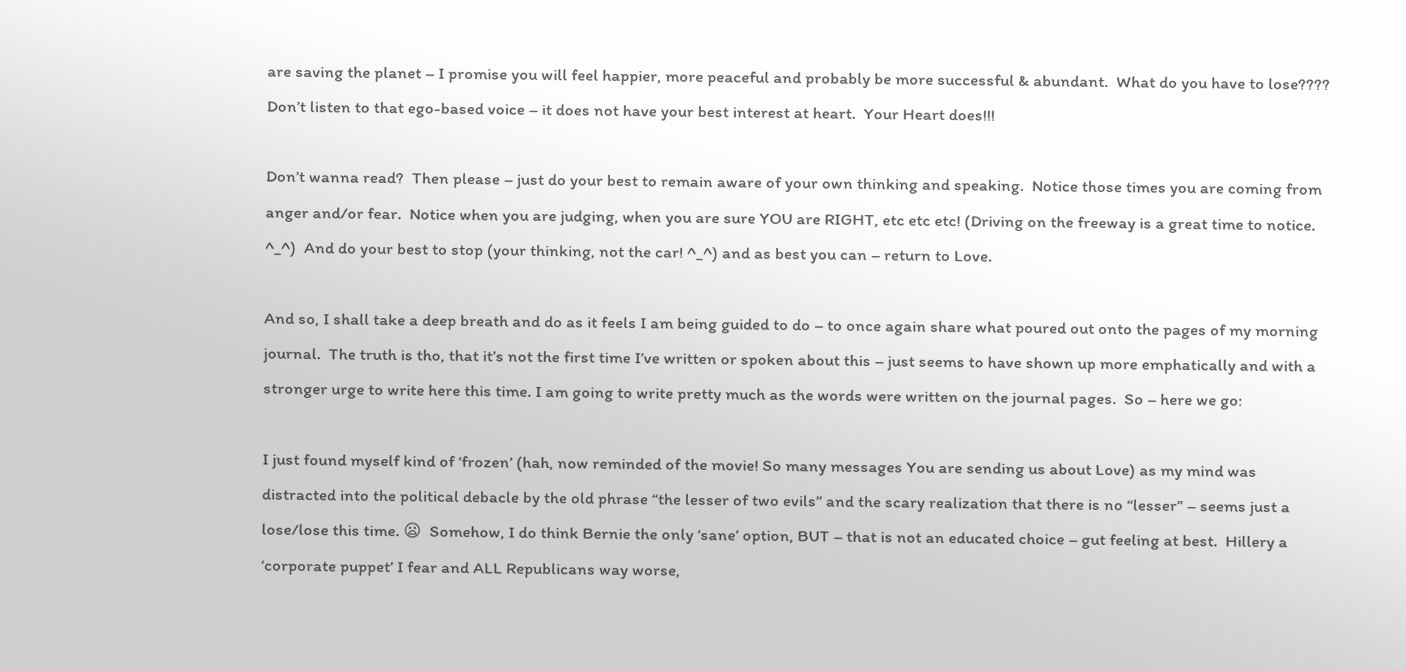are saving the planet – I promise you will feel happier, more peaceful and probably be more successful & abundant.  What do you have to lose????  Don’t listen to that ego-based voice – it does not have your best interest at heart.  Your Heart does!!!

Don’t wanna read?  Then please – just do your best to remain aware of your own thinking and speaking.  Notice those times you are coming from anger and/or fear.  Notice when you are judging, when you are sure YOU are RIGHT, etc etc etc! (Driving on the freeway is a great time to notice. ^_^)  And do your best to stop (your thinking, not the car! ^_^) and as best you can – return to Love.

And so, I shall take a deep breath and do as it feels I am being guided to do – to once again share what poured out onto the pages of my morning journal.  The truth is tho, that it’s not the first time I’ve written or spoken about this – just seems to have shown up more emphatically and with a stronger urge to write here this time. I am going to write pretty much as the words were written on the journal pages.  So – here we go:

I just found myself kind of ‘frozen’ (hah, now reminded of the movie! So many messages You are sending us about Love) as my mind was distracted into the political debacle by the old phrase “the lesser of two evils” and the scary realization that there is no “lesser” – seems just a lose/lose this time. 😦  Somehow, I do think Bernie the only ‘sane’ option, BUT – that is not an educated choice – gut feeling at best.  Hillery a ‘corporate puppet’ I fear and ALL Republicans way worse,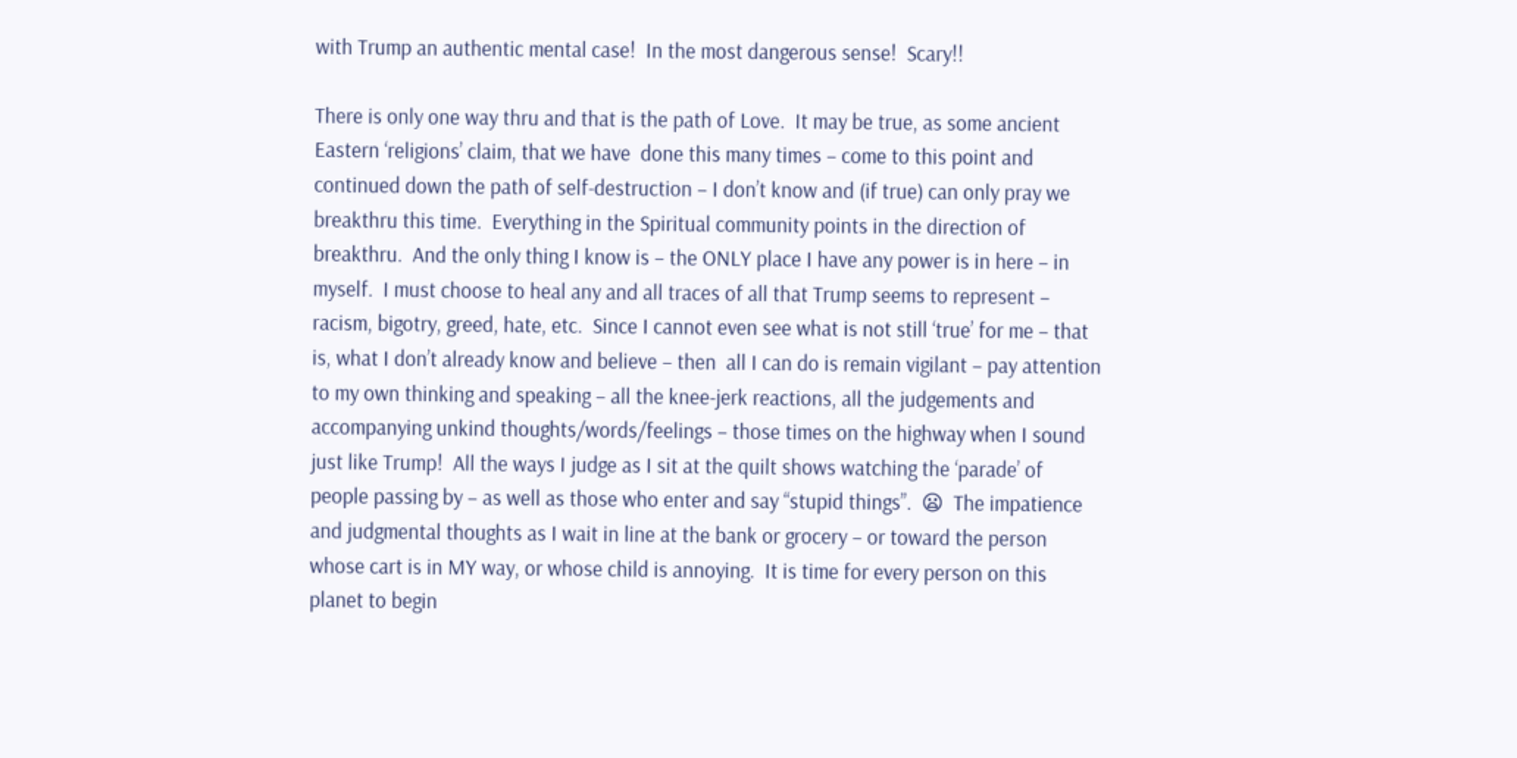with Trump an authentic mental case!  In the most dangerous sense!  Scary!!

There is only one way thru and that is the path of Love.  It may be true, as some ancient Eastern ‘religions’ claim, that we have  done this many times – come to this point and continued down the path of self-destruction – I don’t know and (if true) can only pray we breakthru this time.  Everything in the Spiritual community points in the direction of breakthru.  And the only thing I know is – the ONLY place I have any power is in here – in myself.  I must choose to heal any and all traces of all that Trump seems to represent – racism, bigotry, greed, hate, etc.  Since I cannot even see what is not still ‘true’ for me – that is, what I don’t already know and believe – then  all I can do is remain vigilant – pay attention to my own thinking and speaking – all the knee-jerk reactions, all the judgements and accompanying unkind thoughts/words/feelings – those times on the highway when I sound just like Trump!  All the ways I judge as I sit at the quilt shows watching the ‘parade’ of people passing by – as well as those who enter and say “stupid things”.  😦  The impatience and judgmental thoughts as I wait in line at the bank or grocery – or toward the person whose cart is in MY way, or whose child is annoying.  It is time for every person on this planet to begin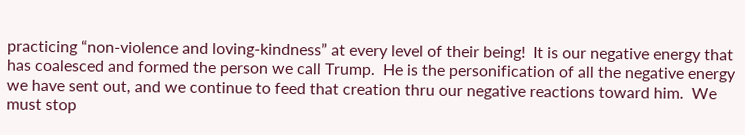practicing “non-violence and loving-kindness” at every level of their being!  It is our negative energy that has coalesced and formed the person we call Trump.  He is the personification of all the negative energy we have sent out, and we continue to feed that creation thru our negative reactions toward him.  We must stop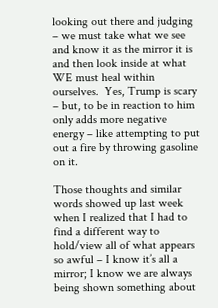looking out there and judging – we must take what we see and know it as the mirror it is and then look inside at what WE must heal within ourselves.  Yes, Trump is scary – but, to be in reaction to him only adds more negative energy – like attempting to put out a fire by throwing gasoline on it.

Those thoughts and similar words showed up last week when I realized that I had to find a different way to hold/view all of what appears so awful – I know it’s all a mirror; I know we are always being shown something about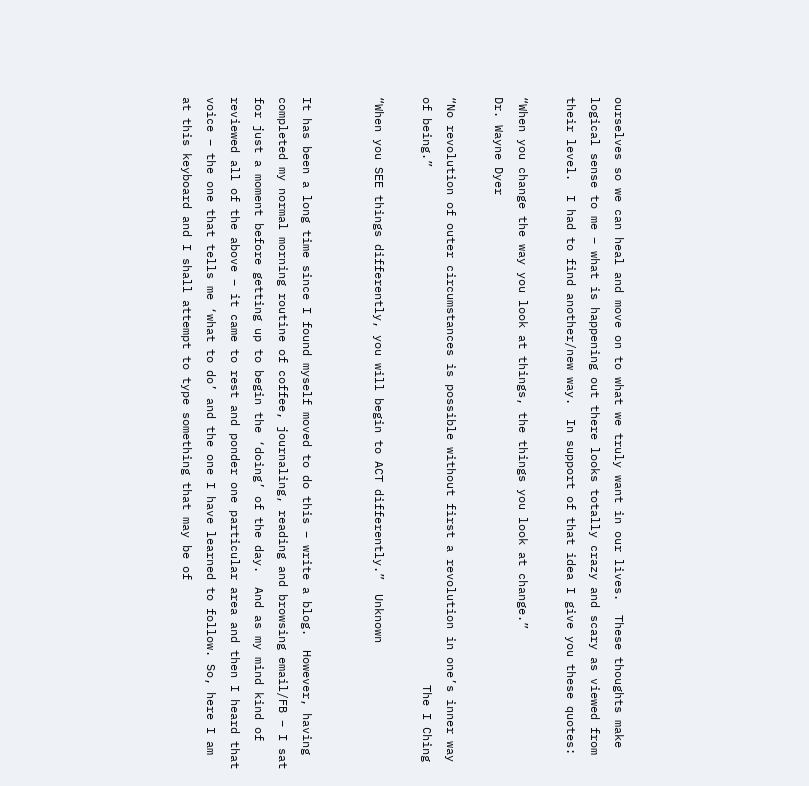ourselves so we can heal and move on to what we truly want in our lives.  These thoughts make logical sense to me – what is happening out there looks totally crazy and scary as viewed from their level.  I had to find another/new way.  In support of that idea I give you these quotes:

“When you change the way you look at things, the things you look at change.”                                                                                                                                               Dr. Wayne Dyer

“No revolution of outer circumstances is possible without first a revolution in one’s inner way of being.”                                                                          The I Ching

“When you SEE things differently, you will begin to ACT differently.”  Unknown


It has been a long time since I found myself moved to do this – write a blog.  However, having completed my normal morning routine of coffee, journaling, reading and browsing email/FB – I sat for just a moment before getting up to begin the ‘doing’ of the day.  And as my mind kind of reviewed all of the above – it came to rest and ponder one particular area and then I heard that voice – the one that tells me ‘what to do’ and the one I have learned to follow. So, here I am at this keyboard and I shall attempt to type something that may be of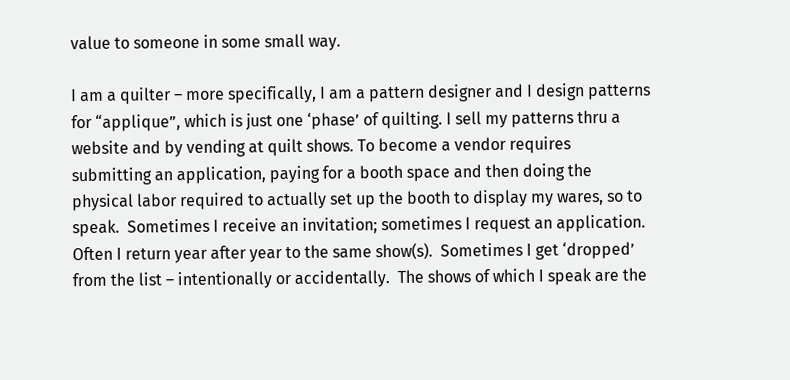value to someone in some small way.

I am a quilter – more specifically, I am a pattern designer and I design patterns for “applique”, which is just one ‘phase’ of quilting. I sell my patterns thru a website and by vending at quilt shows. To become a vendor requires submitting an application, paying for a booth space and then doing the physical labor required to actually set up the booth to display my wares, so to speak.  Sometimes I receive an invitation; sometimes I request an application.  Often I return year after year to the same show(s).  Sometimes I get ‘dropped’ from the list – intentionally or accidentally.  The shows of which I speak are the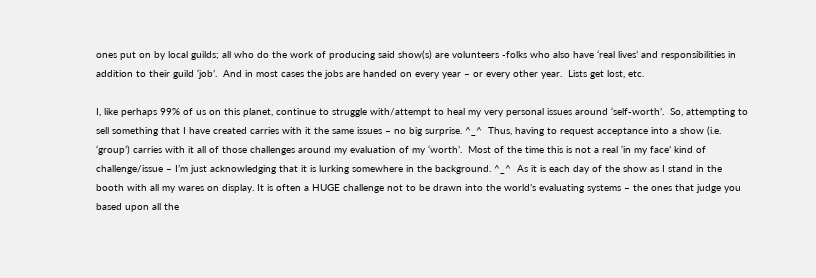ones put on by local guilds; all who do the work of producing said show(s) are volunteers -folks who also have ‘real lives’ and responsibilities in addition to their guild ‘job’.  And in most cases the jobs are handed on every year – or every other year.  Lists get lost, etc.

I, like perhaps 99% of us on this planet, continue to struggle with/attempt to heal my very personal issues around ‘self-worth’.  So, attempting to sell something that I have created carries with it the same issues – no big surprise. ^_^  Thus, having to request acceptance into a show (i.e. ‘group’) carries with it all of those challenges around my evaluation of my ‘worth’.  Most of the time this is not a real ‘in my face’ kind of challenge/issue – I’m just acknowledging that it is lurking somewhere in the background. ^_^  As it is each day of the show as I stand in the booth with all my wares on display. It is often a HUGE challenge not to be drawn into the world’s evaluating systems – the ones that judge you based upon all the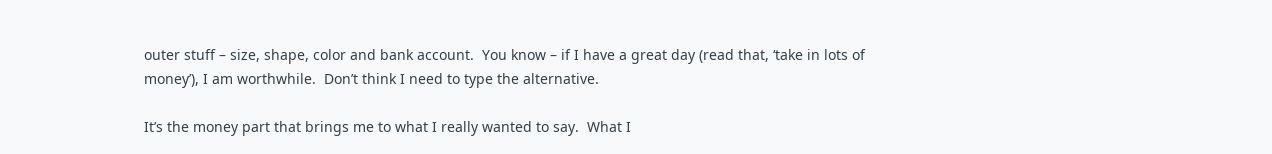outer stuff – size, shape, color and bank account.  You know – if I have a great day (read that, ‘take in lots of money’), I am worthwhile.  Don’t think I need to type the alternative.

It’s the money part that brings me to what I really wanted to say.  What I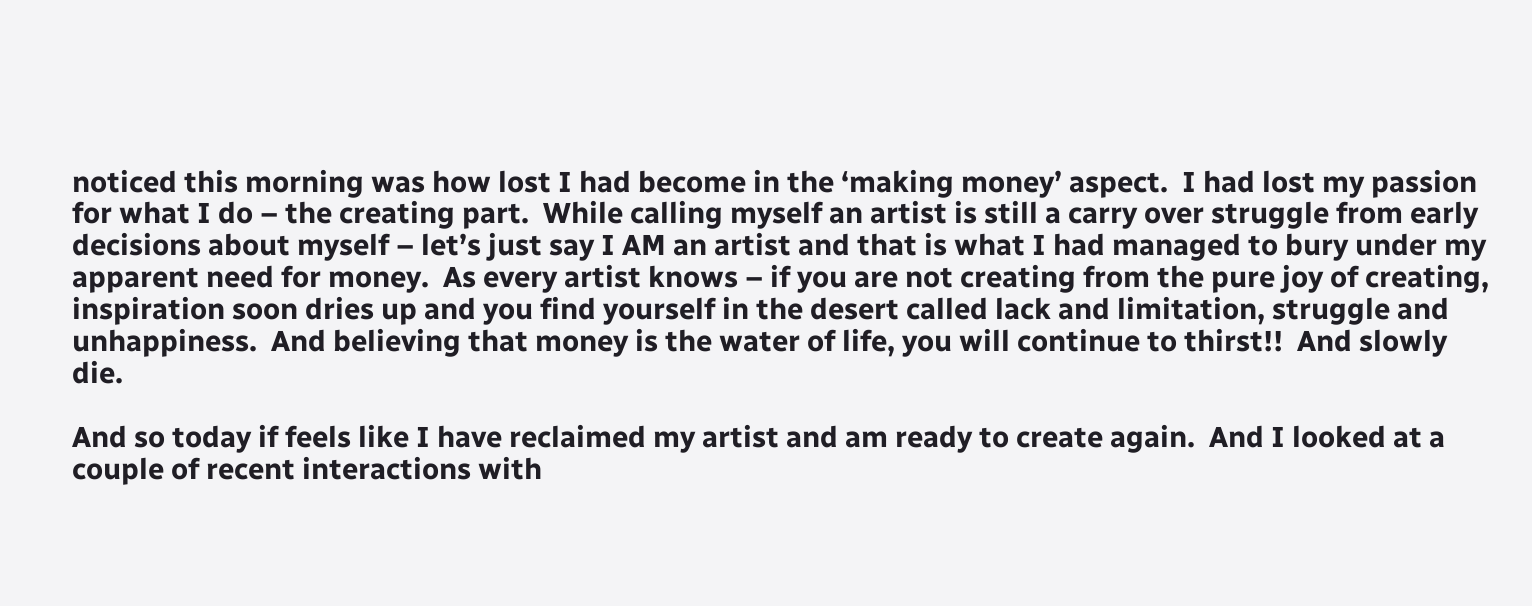noticed this morning was how lost I had become in the ‘making money’ aspect.  I had lost my passion for what I do – the creating part.  While calling myself an artist is still a carry over struggle from early decisions about myself – let’s just say I AM an artist and that is what I had managed to bury under my apparent need for money.  As every artist knows – if you are not creating from the pure joy of creating, inspiration soon dries up and you find yourself in the desert called lack and limitation, struggle and unhappiness.  And believing that money is the water of life, you will continue to thirst!!  And slowly die.

And so today if feels like I have reclaimed my artist and am ready to create again.  And I looked at a couple of recent interactions with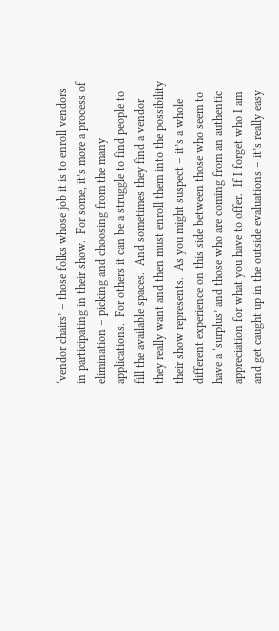‘vendor chairs’ – those folks whose job it is to enroll vendors in participating in their show.  For some, it’s more a process of elimination – picking and choosing from the many applications.  For others it can be a struggle to find people to fill the available spaces.  And sometimes they find a vendor they really want and then must enroll them into the possibility their show represents.  As you might suspect – it’s a whole different experience on this side between those who seem to have a ‘surplus’ and those who are coming from an authentic appreciation for what you have to offer.  If I forget who I am and get caught up in the outside evaluations – it’s really easy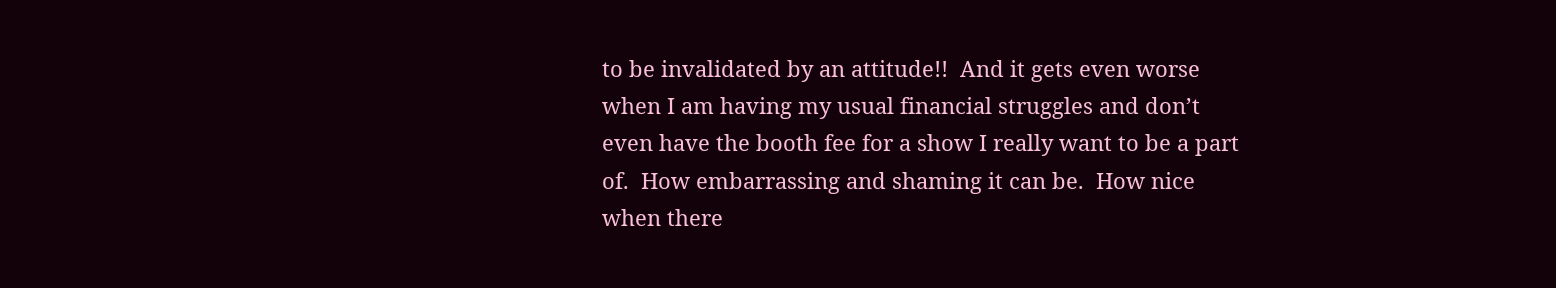to be invalidated by an attitude!!  And it gets even worse when I am having my usual financial struggles and don’t even have the booth fee for a show I really want to be a part of.  How embarrassing and shaming it can be.  How nice when there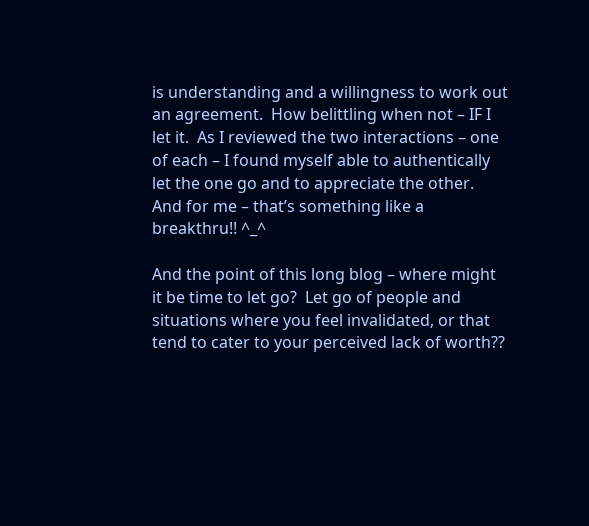is understanding and a willingness to work out an agreement.  How belittling when not – IF I let it.  As I reviewed the two interactions – one of each – I found myself able to authentically let the one go and to appreciate the other.  And for me – that’s something like a breakthru!! ^_^

And the point of this long blog – where might it be time to let go?  Let go of people and situations where you feel invalidated, or that tend to cater to your perceived lack of worth??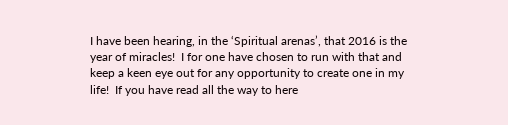I have been hearing, in the ‘Spiritual arenas’, that 2016 is the year of miracles!  I for one have chosen to run with that and keep a keen eye out for any opportunity to create one in my life!  If you have read all the way to here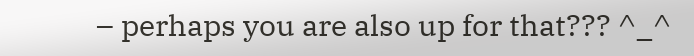– perhaps you are also up for that??? ^_^